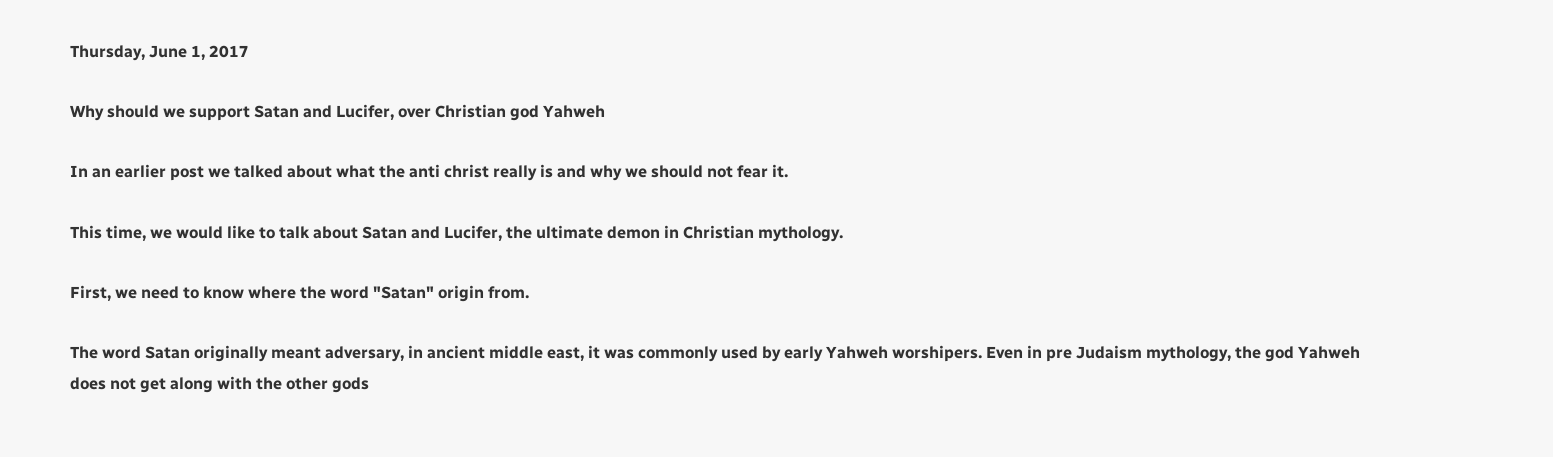Thursday, June 1, 2017

Why should we support Satan and Lucifer, over Christian god Yahweh

In an earlier post we talked about what the anti christ really is and why we should not fear it.

This time, we would like to talk about Satan and Lucifer, the ultimate demon in Christian mythology.

First, we need to know where the word "Satan" origin from.

The word Satan originally meant adversary, in ancient middle east, it was commonly used by early Yahweh worshipers. Even in pre Judaism mythology, the god Yahweh does not get along with the other gods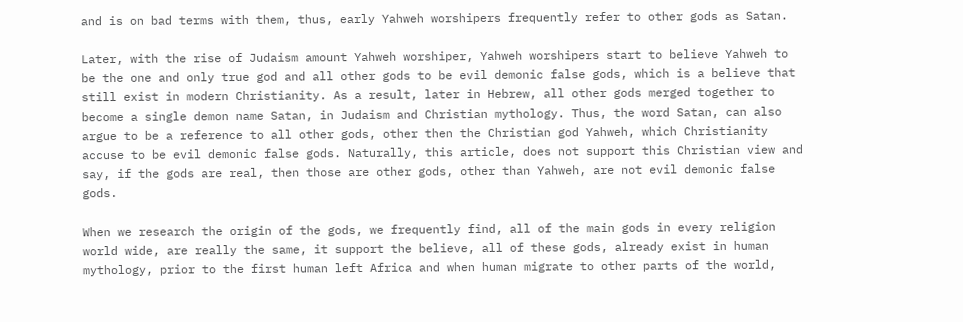and is on bad terms with them, thus, early Yahweh worshipers frequently refer to other gods as Satan.

Later, with the rise of Judaism amount Yahweh worshiper, Yahweh worshipers start to believe Yahweh to be the one and only true god and all other gods to be evil demonic false gods, which is a believe that still exist in modern Christianity. As a result, later in Hebrew, all other gods merged together to become a single demon name Satan, in Judaism and Christian mythology. Thus, the word Satan, can also argue to be a reference to all other gods, other then the Christian god Yahweh, which Christianity accuse to be evil demonic false gods. Naturally, this article, does not support this Christian view and say, if the gods are real, then those are other gods, other than Yahweh, are not evil demonic false gods.

When we research the origin of the gods, we frequently find, all of the main gods in every religion world wide, are really the same, it support the believe, all of these gods, already exist in human mythology, prior to the first human left Africa and when human migrate to other parts of the world,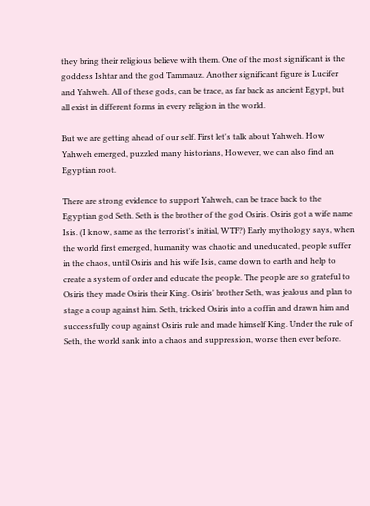they bring their religious believe with them. One of the most significant is the goddess Ishtar and the god Tammauz. Another significant figure is Lucifer and Yahweh. All of these gods, can be trace, as far back as ancient Egypt, but all exist in different forms in every religion in the world.

But we are getting ahead of our self. First let's talk about Yahweh. How Yahweh emerged, puzzled many historians, However, we can also find an Egyptian root.

There are strong evidence to support Yahweh, can be trace back to the Egyptian god Seth. Seth is the brother of the god Osiris. Osiris got a wife name Isis. (I know, same as the terrorist's initial, WTF?) Early mythology says, when the world first emerged, humanity was chaotic and uneducated, people suffer in the chaos, until Osiris and his wife Isis, came down to earth and help to create a system of order and educate the people. The people are so grateful to Osiris they made Osiris their King. Osiris' brother Seth, was jealous and plan to stage a coup against him. Seth, tricked Osiris into a coffin and drawn him and successfully coup against Osiris rule and made himself King. Under the rule of Seth, the world sank into a chaos and suppression, worse then ever before.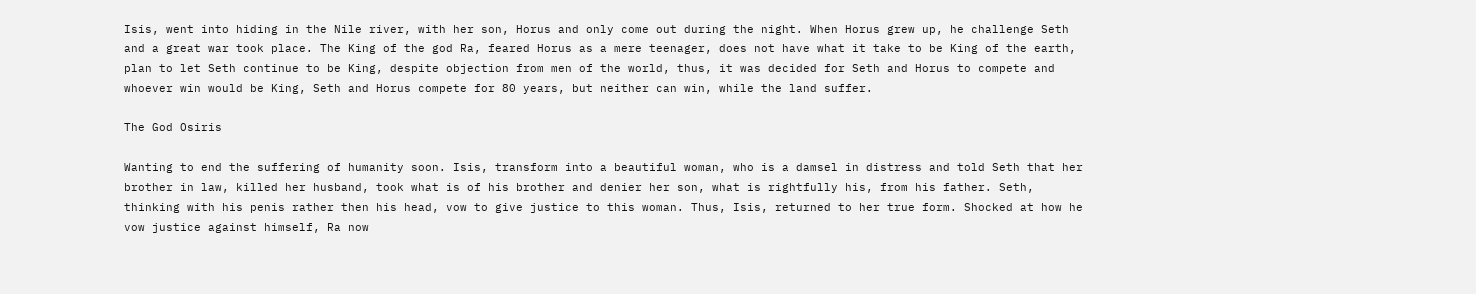Isis, went into hiding in the Nile river, with her son, Horus and only come out during the night. When Horus grew up, he challenge Seth and a great war took place. The King of the god Ra, feared Horus as a mere teenager, does not have what it take to be King of the earth, plan to let Seth continue to be King, despite objection from men of the world, thus, it was decided for Seth and Horus to compete and whoever win would be King, Seth and Horus compete for 80 years, but neither can win, while the land suffer.

The God Osiris

Wanting to end the suffering of humanity soon. Isis, transform into a beautiful woman, who is a damsel in distress and told Seth that her brother in law, killed her husband, took what is of his brother and denier her son, what is rightfully his, from his father. Seth, thinking with his penis rather then his head, vow to give justice to this woman. Thus, Isis, returned to her true form. Shocked at how he vow justice against himself, Ra now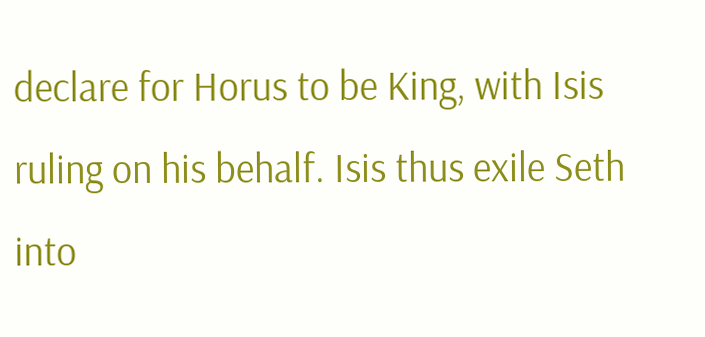declare for Horus to be King, with Isis ruling on his behalf. Isis thus exile Seth into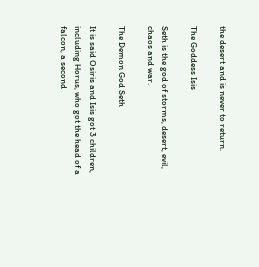the desert and is never to return.

The Goddess Isis

Seth is the god of storms, desert, evil, chaos and war.

The Demon God Seth

It is said Osiris and Isis got 3 children, including Horus, who got the head of a falcon, a second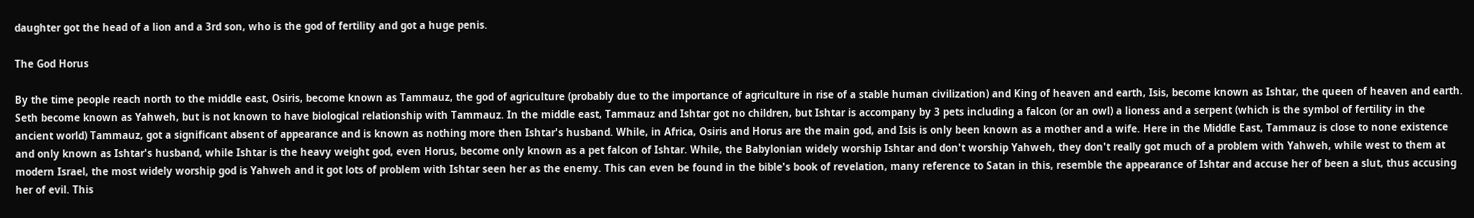daughter got the head of a lion and a 3rd son, who is the god of fertility and got a huge penis.

The God Horus

By the time people reach north to the middle east, Osiris, become known as Tammauz, the god of agriculture (probably due to the importance of agriculture in rise of a stable human civilization) and King of heaven and earth, Isis, become known as Ishtar, the queen of heaven and earth. Seth become known as Yahweh, but is not known to have biological relationship with Tammauz. In the middle east, Tammauz and Ishtar got no children, but Ishtar is accompany by 3 pets including a falcon (or an owl) a lioness and a serpent (which is the symbol of fertility in the ancient world) Tammauz, got a significant absent of appearance and is known as nothing more then Ishtar's husband. While, in Africa, Osiris and Horus are the main god, and Isis is only been known as a mother and a wife. Here in the Middle East, Tammauz is close to none existence and only known as Ishtar's husband, while Ishtar is the heavy weight god, even Horus, become only known as a pet falcon of Ishtar. While, the Babylonian widely worship Ishtar and don't worship Yahweh, they don't really got much of a problem with Yahweh, while west to them at modern Israel, the most widely worship god is Yahweh and it got lots of problem with Ishtar seen her as the enemy. This can even be found in the bible's book of revelation, many reference to Satan in this, resemble the appearance of Ishtar and accuse her of been a slut, thus accusing her of evil. This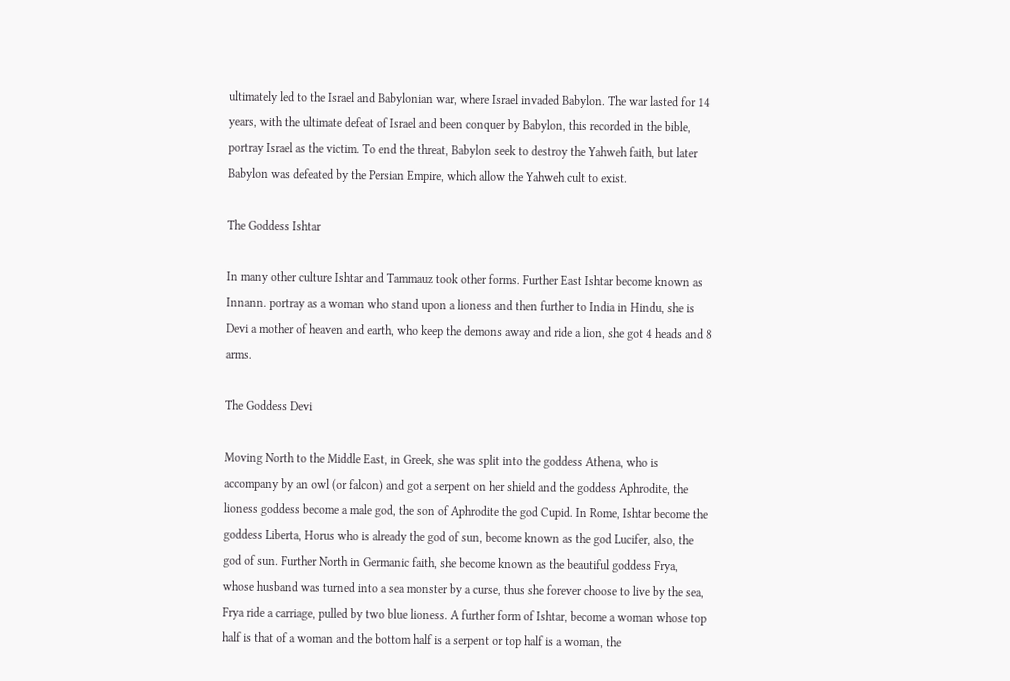ultimately led to the Israel and Babylonian war, where Israel invaded Babylon. The war lasted for 14 years, with the ultimate defeat of Israel and been conquer by Babylon, this recorded in the bible, portray Israel as the victim. To end the threat, Babylon seek to destroy the Yahweh faith, but later Babylon was defeated by the Persian Empire, which allow the Yahweh cult to exist.

The Goddess Ishtar

In many other culture Ishtar and Tammauz took other forms. Further East Ishtar become known as Innann. portray as a woman who stand upon a lioness and then further to India in Hindu, she is Devi a mother of heaven and earth, who keep the demons away and ride a lion, she got 4 heads and 8 arms.

The Goddess Devi

Moving North to the Middle East, in Greek, she was split into the goddess Athena, who is accompany by an owl (or falcon) and got a serpent on her shield and the goddess Aphrodite, the lioness goddess become a male god, the son of Aphrodite the god Cupid. In Rome, Ishtar become the goddess Liberta, Horus who is already the god of sun, become known as the god Lucifer, also, the god of sun. Further North in Germanic faith, she become known as the beautiful goddess Frya, whose husband was turned into a sea monster by a curse, thus she forever choose to live by the sea, Frya ride a carriage, pulled by two blue lioness. A further form of Ishtar, become a woman whose top half is that of a woman and the bottom half is a serpent or top half is a woman, the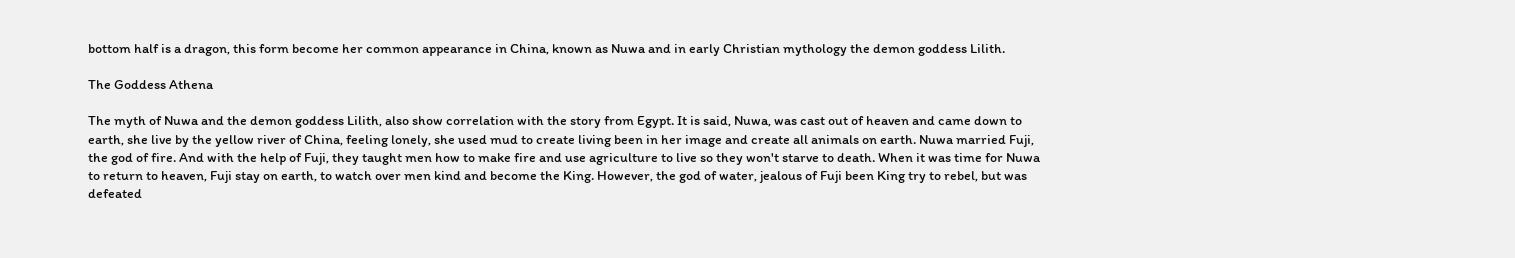bottom half is a dragon, this form become her common appearance in China, known as Nuwa and in early Christian mythology the demon goddess Lilith.

The Goddess Athena

The myth of Nuwa and the demon goddess Lilith, also show correlation with the story from Egypt. It is said, Nuwa, was cast out of heaven and came down to earth, she live by the yellow river of China, feeling lonely, she used mud to create living been in her image and create all animals on earth. Nuwa married Fuji, the god of fire. And with the help of Fuji, they taught men how to make fire and use agriculture to live so they won't starve to death. When it was time for Nuwa to return to heaven, Fuji stay on earth, to watch over men kind and become the King. However, the god of water, jealous of Fuji been King try to rebel, but was defeated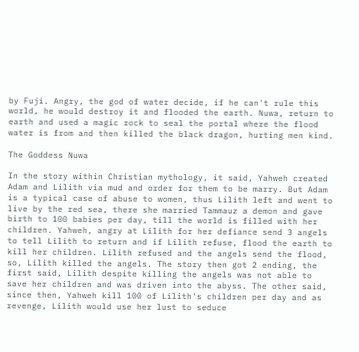by Fuji. Angry, the god of water decide, if he can't rule this world, he would destroy it and flooded the earth. Nuwa, return to earth and used a magic rock to seal the portal where the flood water is from and then killed the black dragon, hurting men kind.

The Goddess Nuwa

In the story within Christian mythology, it said, Yahweh created Adam and Lilith via mud and order for them to be marry. But Adam is a typical case of abuse to women, thus Lilith left and went to live by the red sea, there she married Tammauz a demon and gave birth to 100 babies per day, till the world is filled with her children. Yahweh, angry at Lilith for her defiance send 3 angels to tell Lilith to return and if Lilith refuse, flood the earth to kill her children. Lilith refused and the angels send the flood, so, Lilith killed the angels. The story then got 2 ending, the first said, Lilith despite killing the angels was not able to save her children and was driven into the abyss. The other said, since then, Yahweh kill 100 of Lilith's children per day and as revenge, Lilith would use her lust to seduce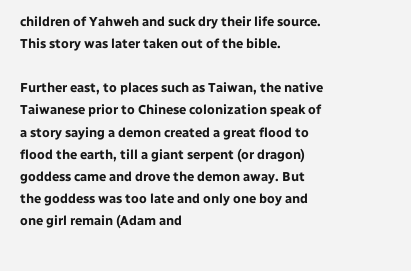children of Yahweh and suck dry their life source. This story was later taken out of the bible.

Further east, to places such as Taiwan, the native Taiwanese prior to Chinese colonization speak of a story saying a demon created a great flood to flood the earth, till a giant serpent (or dragon) goddess came and drove the demon away. But the goddess was too late and only one boy and one girl remain (Adam and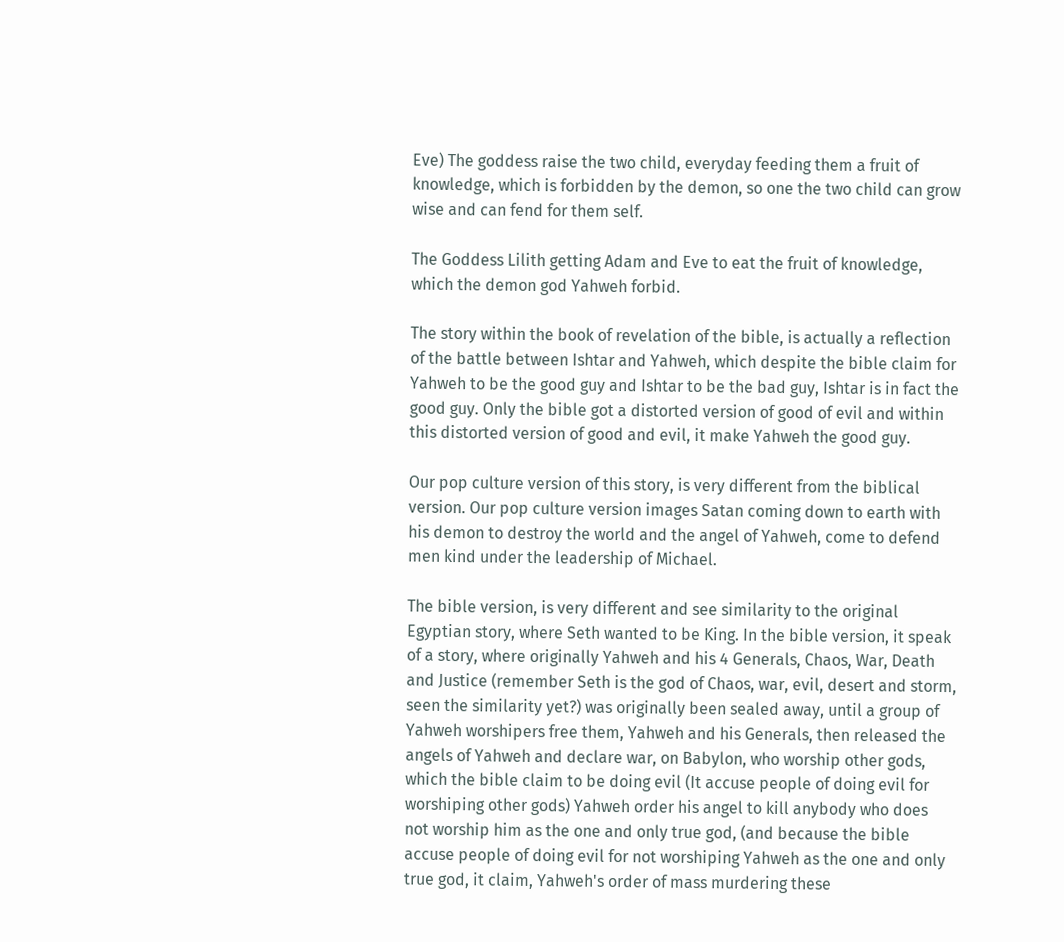Eve) The goddess raise the two child, everyday feeding them a fruit of knowledge, which is forbidden by the demon, so one the two child can grow wise and can fend for them self.

The Goddess Lilith getting Adam and Eve to eat the fruit of knowledge, which the demon god Yahweh forbid.

The story within the book of revelation of the bible, is actually a reflection of the battle between Ishtar and Yahweh, which despite the bible claim for Yahweh to be the good guy and Ishtar to be the bad guy, Ishtar is in fact the good guy. Only the bible got a distorted version of good of evil and within this distorted version of good and evil, it make Yahweh the good guy.

Our pop culture version of this story, is very different from the biblical version. Our pop culture version images Satan coming down to earth with his demon to destroy the world and the angel of Yahweh, come to defend men kind under the leadership of Michael.

The bible version, is very different and see similarity to the original Egyptian story, where Seth wanted to be King. In the bible version, it speak of a story, where originally Yahweh and his 4 Generals, Chaos, War, Death and Justice (remember Seth is the god of Chaos, war, evil, desert and storm, seen the similarity yet?) was originally been sealed away, until a group of Yahweh worshipers free them, Yahweh and his Generals, then released the angels of Yahweh and declare war, on Babylon, who worship other gods, which the bible claim to be doing evil (It accuse people of doing evil for worshiping other gods) Yahweh order his angel to kill anybody who does not worship him as the one and only true god, (and because the bible accuse people of doing evil for not worshiping Yahweh as the one and only true god, it claim, Yahweh's order of mass murdering these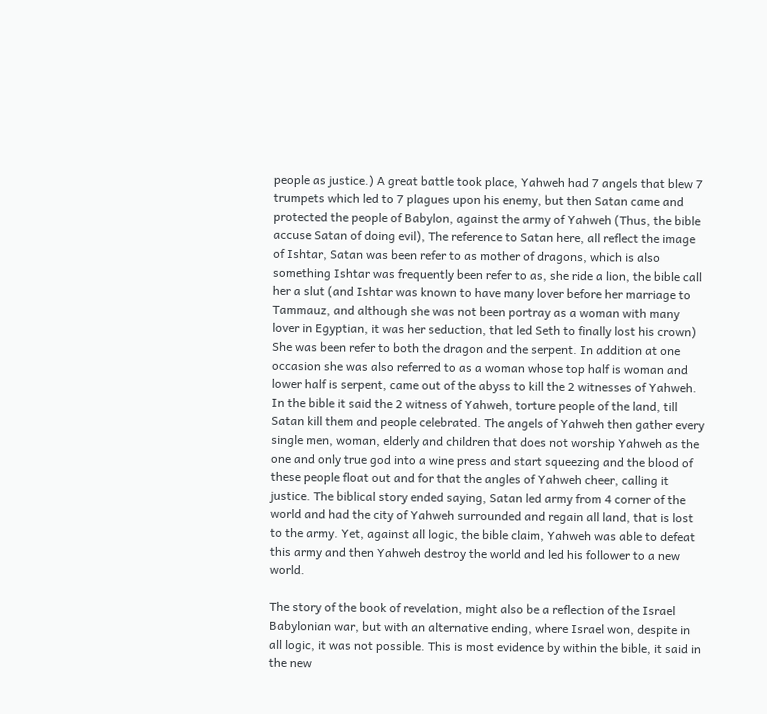people as justice.) A great battle took place, Yahweh had 7 angels that blew 7 trumpets which led to 7 plagues upon his enemy, but then Satan came and protected the people of Babylon, against the army of Yahweh (Thus, the bible accuse Satan of doing evil), The reference to Satan here, all reflect the image of Ishtar, Satan was been refer to as mother of dragons, which is also something Ishtar was frequently been refer to as, she ride a lion, the bible call her a slut (and Ishtar was known to have many lover before her marriage to Tammauz, and although she was not been portray as a woman with many lover in Egyptian, it was her seduction, that led Seth to finally lost his crown) She was been refer to both the dragon and the serpent. In addition at one occasion she was also referred to as a woman whose top half is woman and lower half is serpent, came out of the abyss to kill the 2 witnesses of Yahweh. In the bible it said the 2 witness of Yahweh, torture people of the land, till Satan kill them and people celebrated. The angels of Yahweh then gather every single men, woman, elderly and children that does not worship Yahweh as the one and only true god into a wine press and start squeezing and the blood of these people float out and for that the angles of Yahweh cheer, calling it justice. The biblical story ended saying, Satan led army from 4 corner of the world and had the city of Yahweh surrounded and regain all land, that is lost to the army. Yet, against all logic, the bible claim, Yahweh was able to defeat this army and then Yahweh destroy the world and led his follower to a new world.

The story of the book of revelation, might also be a reflection of the Israel Babylonian war, but with an alternative ending, where Israel won, despite in all logic, it was not possible. This is most evidence by within the bible, it said in the new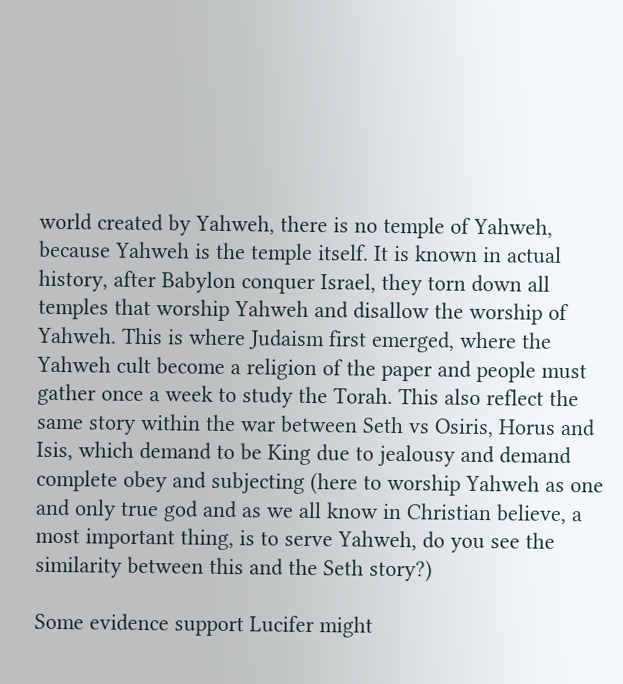world created by Yahweh, there is no temple of Yahweh, because Yahweh is the temple itself. It is known in actual history, after Babylon conquer Israel, they torn down all temples that worship Yahweh and disallow the worship of Yahweh. This is where Judaism first emerged, where the Yahweh cult become a religion of the paper and people must gather once a week to study the Torah. This also reflect the same story within the war between Seth vs Osiris, Horus and Isis, which demand to be King due to jealousy and demand complete obey and subjecting (here to worship Yahweh as one and only true god and as we all know in Christian believe, a most important thing, is to serve Yahweh, do you see the similarity between this and the Seth story?)

Some evidence support Lucifer might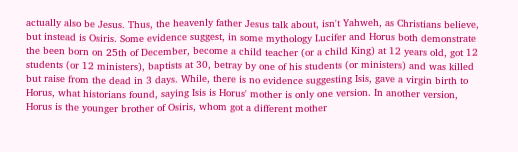actually also be Jesus. Thus, the heavenly father Jesus talk about, isn't Yahweh, as Christians believe, but instead is Osiris. Some evidence suggest, in some mythology Lucifer and Horus both demonstrate the been born on 25th of December, become a child teacher (or a child King) at 12 years old, got 12 students (or 12 ministers), baptists at 30, betray by one of his students (or ministers) and was killed but raise from the dead in 3 days. While, there is no evidence suggesting Isis, gave a virgin birth to Horus, what historians found, saying Isis is Horus' mother is only one version. In another version, Horus is the younger brother of Osiris, whom got a different mother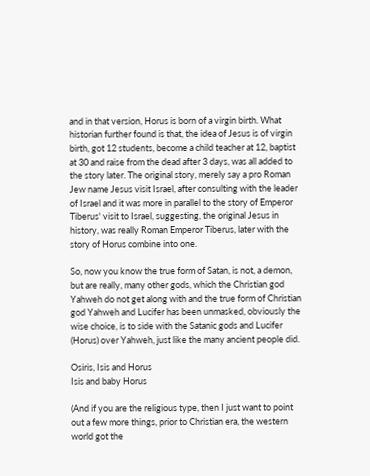and in that version, Horus is born of a virgin birth. What historian further found is that, the idea of Jesus is of virgin birth, got 12 students, become a child teacher at 12, baptist at 30 and raise from the dead after 3 days, was all added to the story later. The original story, merely say a pro Roman Jew name Jesus visit Israel, after consulting with the leader of Israel and it was more in parallel to the story of Emperor Tiberus' visit to Israel, suggesting, the original Jesus in history, was really Roman Emperor Tiberus, later with the story of Horus combine into one.

So, now you know the true form of Satan, is not, a demon, but are really, many other gods, which the Christian god Yahweh do not get along with and the true form of Christian god Yahweh and Lucifer has been unmasked, obviously the wise choice, is to side with the Satanic gods and Lucifer (Horus) over Yahweh, just like the many ancient people did.

Osiris, Isis and Horus
Isis and baby Horus

(And if you are the religious type, then I just want to point out a few more things, prior to Christian era, the western world got the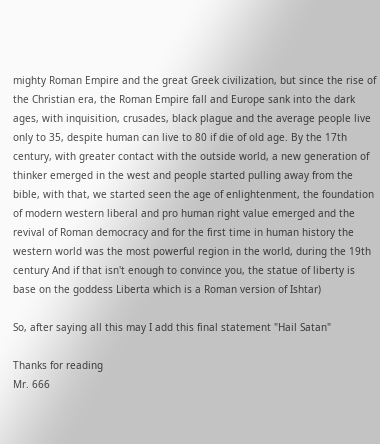mighty Roman Empire and the great Greek civilization, but since the rise of the Christian era, the Roman Empire fall and Europe sank into the dark ages, with inquisition, crusades, black plague and the average people live only to 35, despite human can live to 80 if die of old age. By the 17th century, with greater contact with the outside world, a new generation of thinker emerged in the west and people started pulling away from the bible, with that, we started seen the age of enlightenment, the foundation of modern western liberal and pro human right value emerged and the revival of Roman democracy and for the first time in human history the western world was the most powerful region in the world, during the 19th century And if that isn't enough to convince you, the statue of liberty is base on the goddess Liberta which is a Roman version of Ishtar)

So, after saying all this may I add this final statement "Hail Satan"

Thanks for reading
Mr. 666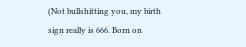(Not bullshitting you, my birth sign really is 666. Born on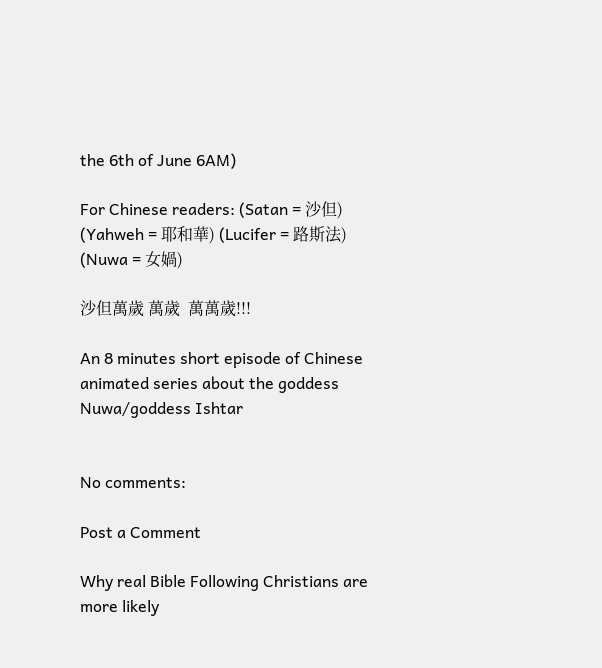the 6th of June 6AM)

For Chinese readers: (Satan = 沙但) (Yahweh = 耶和華) (Lucifer = 路斯法) (Nuwa = 女媧)

沙但萬歲 萬歲  萬萬歲!!!

An 8 minutes short episode of Chinese animated series about the goddess Nuwa/goddess Ishtar


No comments:

Post a Comment

Why real Bible Following Christians are more likely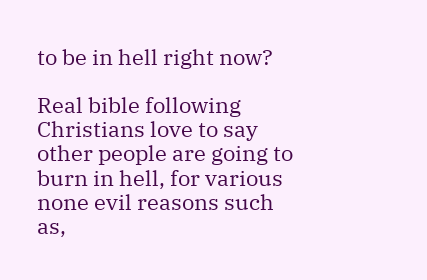to be in hell right now?

Real bible following Christians love to say other people are going to burn in hell, for various none evil reasons such as,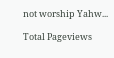not worship Yahw...

Total Pageviews